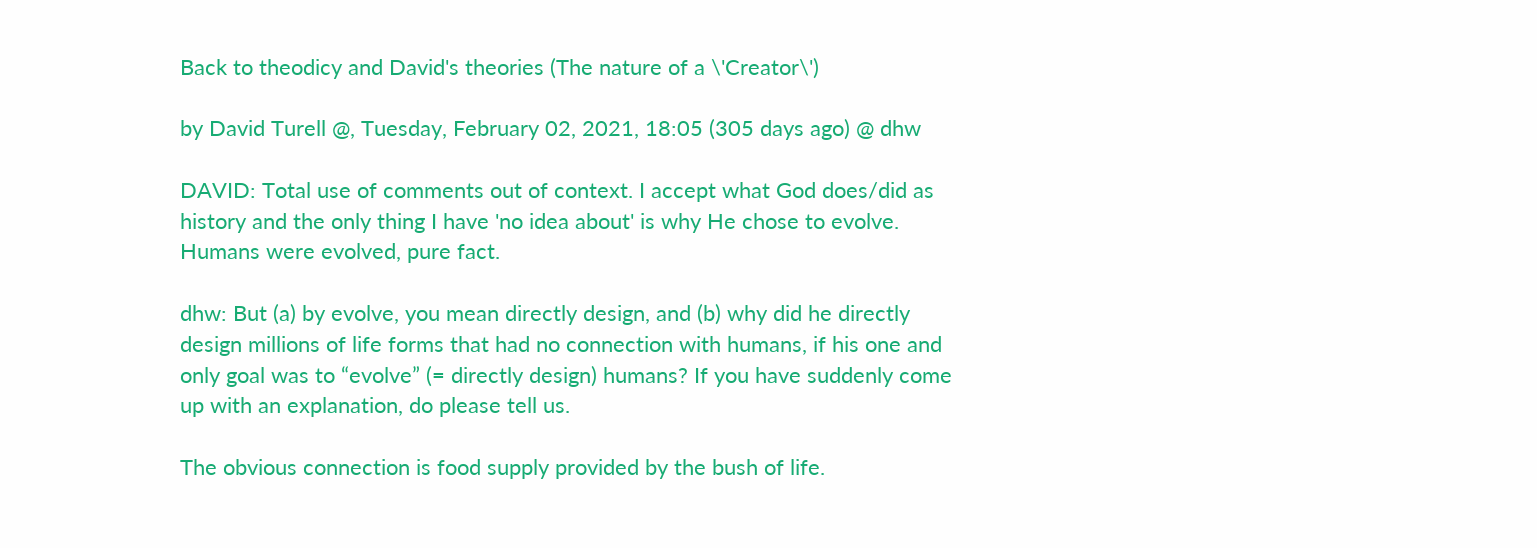Back to theodicy and David's theories (The nature of a \'Creator\')

by David Turell @, Tuesday, February 02, 2021, 18:05 (305 days ago) @ dhw

DAVID: Total use of comments out of context. I accept what God does/did as history and the only thing I have 'no idea about' is why He chose to evolve. Humans were evolved, pure fact.

dhw: But (a) by evolve, you mean directly design, and (b) why did he directly design millions of life forms that had no connection with humans, if his one and only goal was to “evolve” (= directly design) humans? If you have suddenly come up with an explanation, do please tell us.

The obvious connection is food supply provided by the bush of life.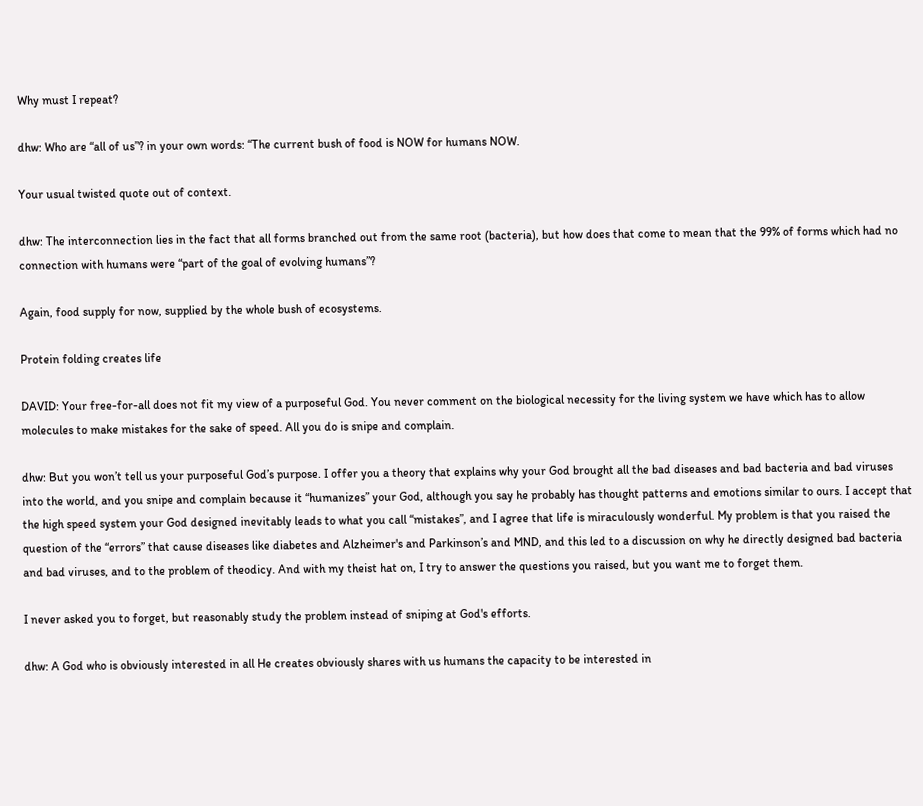Why must I repeat?

dhw: Who are “all of us”? in your own words: “The current bush of food is NOW for humans NOW.

Your usual twisted quote out of context.

dhw: The interconnection lies in the fact that all forms branched out from the same root (bacteria), but how does that come to mean that the 99% of forms which had no connection with humans were “part of the goal of evolving humans”?

Again, food supply for now, supplied by the whole bush of ecosystems.

Protein folding creates life

DAVID: Your free-for-all does not fit my view of a purposeful God. You never comment on the biological necessity for the living system we have which has to allow molecules to make mistakes for the sake of speed. All you do is snipe and complain.

dhw: But you won’t tell us your purposeful God’s purpose. I offer you a theory that explains why your God brought all the bad diseases and bad bacteria and bad viruses into the world, and you snipe and complain because it “humanizes” your God, although you say he probably has thought patterns and emotions similar to ours. I accept that the high speed system your God designed inevitably leads to what you call “mistakes”, and I agree that life is miraculously wonderful. My problem is that you raised the question of the “errors” that cause diseases like diabetes and Alzheimer's and Parkinson’s and MND, and this led to a discussion on why he directly designed bad bacteria and bad viruses, and to the problem of theodicy. And with my theist hat on, I try to answer the questions you raised, but you want me to forget them.

I never asked you to forget, but reasonably study the problem instead of sniping at God's efforts.

dhw: A God who is obviously interested in all He creates obviously shares with us humans the capacity to be interested in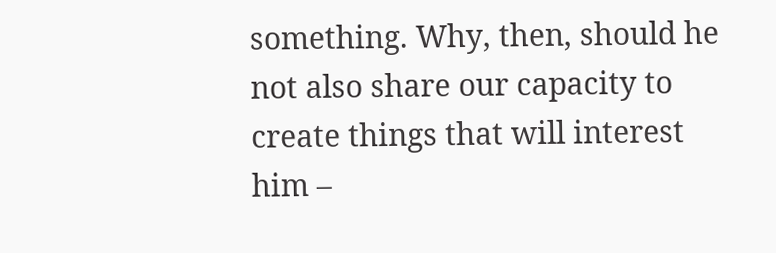something. Why, then, should he not also share our capacity to create things that will interest him –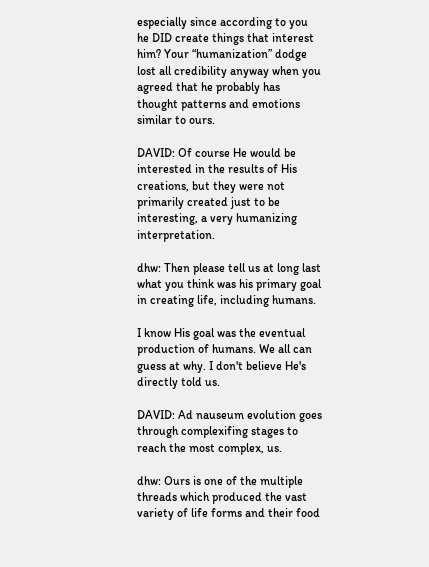especially since according to you he DID create things that interest him? Your “humanization” dodge lost all credibility anyway when you agreed that he probably has thought patterns and emotions similar to ours.

DAVID: Of course He would be interested in the results of His creations, but they were not primarily created just to be interesting, a very humanizing interpretation.

dhw: Then please tell us at long last what you think was his primary goal in creating life, including humans.

I know His goal was the eventual production of humans. We all can guess at why. I don't believe He's directly told us.

DAVID: Ad nauseum evolution goes through complexifing stages to reach the most complex, us.

dhw: Ours is one of the multiple threads which produced the vast variety of life forms and their food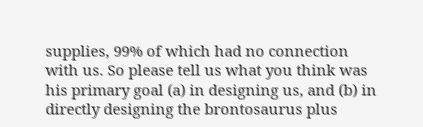supplies, 99% of which had no connection with us. So please tell us what you think was his primary goal (a) in designing us, and (b) in directly designing the brontosaurus plus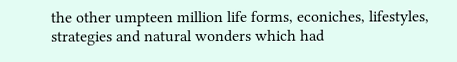the other umpteen million life forms, econiches, lifestyles, strategies and natural wonders which had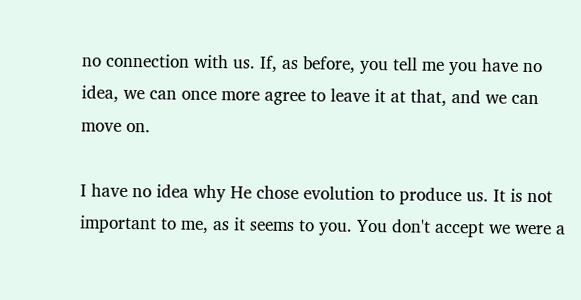no connection with us. If, as before, you tell me you have no idea, we can once more agree to leave it at that, and we can move on.

I have no idea why He chose evolution to produce us. It is not important to me, as it seems to you. You don't accept we were a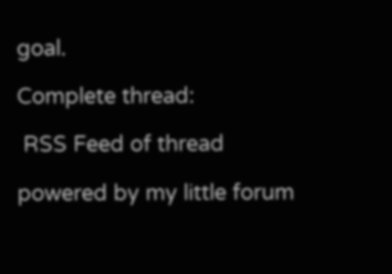goal.

Complete thread:

 RSS Feed of thread

powered by my little forum